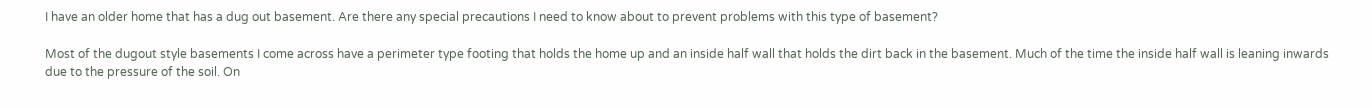I have an older home that has a dug out basement. Are there any special precautions I need to know about to prevent problems with this type of basement?

Most of the dugout style basements I come across have a perimeter type footing that holds the home up and an inside half wall that holds the dirt back in the basement. Much of the time the inside half wall is leaning inwards due to the pressure of the soil. On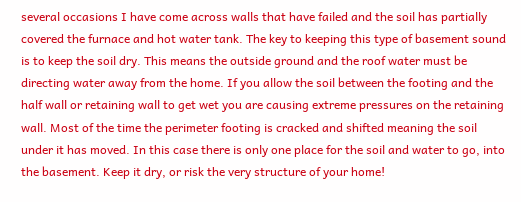several occasions I have come across walls that have failed and the soil has partially covered the furnace and hot water tank. The key to keeping this type of basement sound is to keep the soil dry. This means the outside ground and the roof water must be directing water away from the home. If you allow the soil between the footing and the half wall or retaining wall to get wet you are causing extreme pressures on the retaining wall. Most of the time the perimeter footing is cracked and shifted meaning the soil under it has moved. In this case there is only one place for the soil and water to go, into the basement. Keep it dry, or risk the very structure of your home!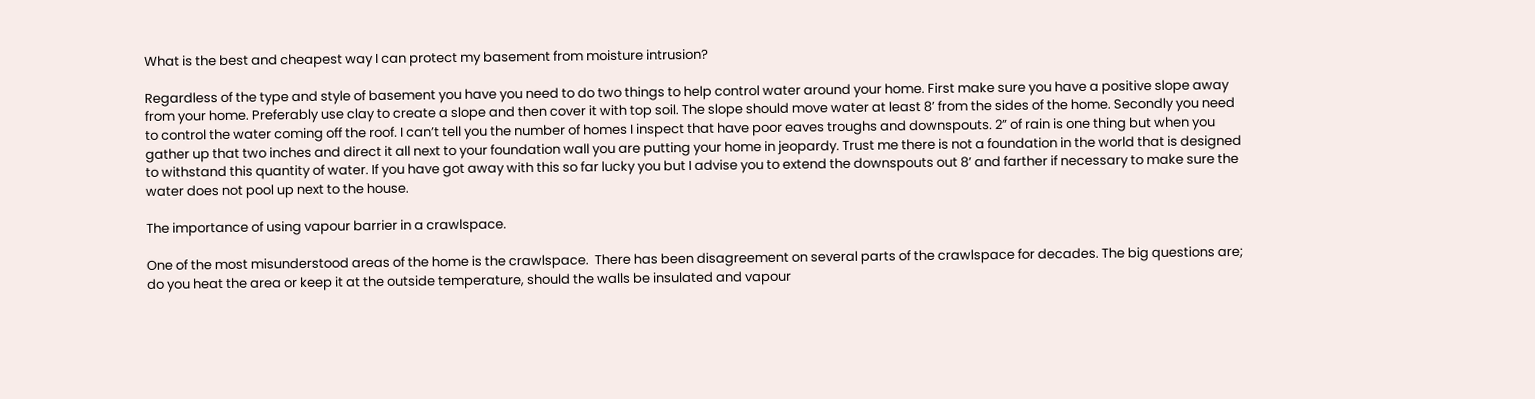What is the best and cheapest way I can protect my basement from moisture intrusion?

Regardless of the type and style of basement you have you need to do two things to help control water around your home. First make sure you have a positive slope away from your home. Preferably use clay to create a slope and then cover it with top soil. The slope should move water at least 8’ from the sides of the home. Secondly you need to control the water coming off the roof. I can’t tell you the number of homes I inspect that have poor eaves troughs and downspouts. 2” of rain is one thing but when you gather up that two inches and direct it all next to your foundation wall you are putting your home in jeopardy. Trust me there is not a foundation in the world that is designed to withstand this quantity of water. If you have got away with this so far lucky you but I advise you to extend the downspouts out 8’ and farther if necessary to make sure the water does not pool up next to the house.

The importance of using vapour barrier in a crawlspace.

One of the most misunderstood areas of the home is the crawlspace.  There has been disagreement on several parts of the crawlspace for decades. The big questions are;  do you heat the area or keep it at the outside temperature, should the walls be insulated and vapour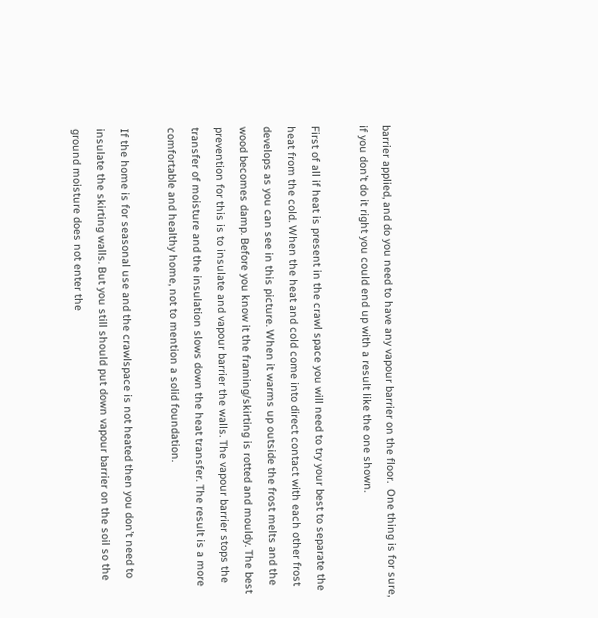barrier applied, and do you need to have any vapour barrier on the floor.  One thing is for sure, if you don’t do it right you could end up with a result like the one shown.

First of all if heat is present in the crawl space you will need to try your best to separate the heat from the cold. When the heat and cold come into direct contact with each other frost develops as you can see in this picture. When it warms up outside the frost melts and the wood becomes damp. Before you know it the framing/skirting is rotted and mouldy. The best prevention for this is to insulate and vapour barrier the walls. The vapour barrier stops the transfer of moisture and the insulation slows down the heat transfer. The result is a more comfortable and healthy home, not to mention a solid foundation.

If the home is for seasonal use and the crawlspace is not heated then you don’t need to insulate the skirting walls. But you still should put down vapour barrier on the soil so the ground moisture does not enter the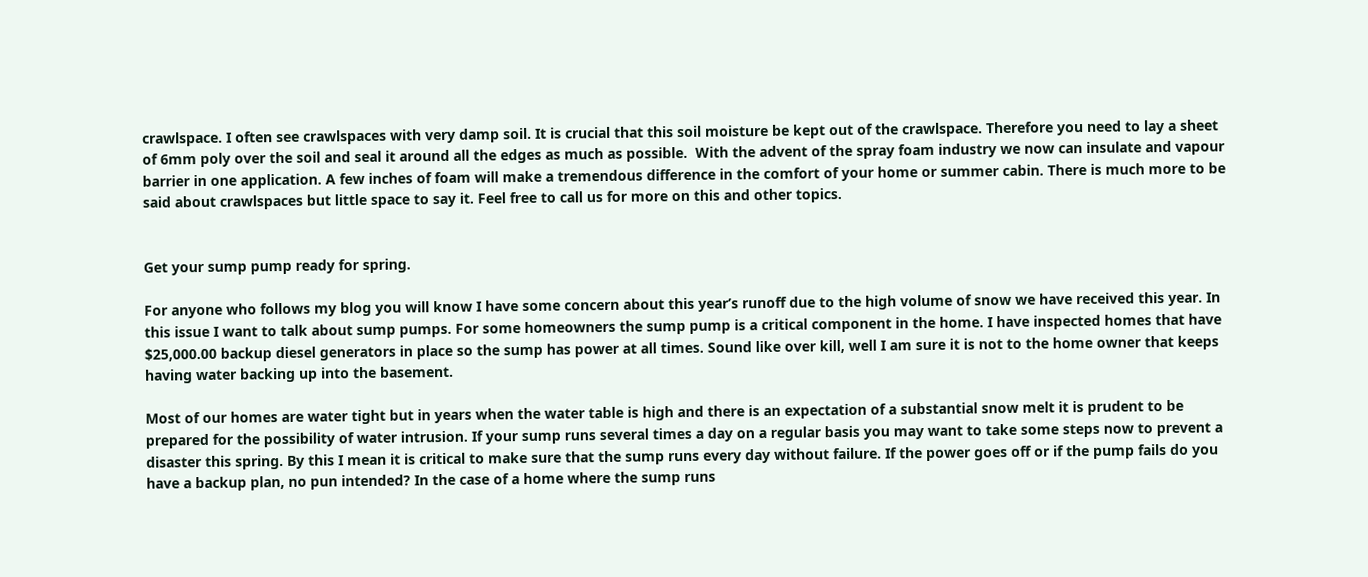crawlspace. I often see crawlspaces with very damp soil. It is crucial that this soil moisture be kept out of the crawlspace. Therefore you need to lay a sheet of 6mm poly over the soil and seal it around all the edges as much as possible.  With the advent of the spray foam industry we now can insulate and vapour barrier in one application. A few inches of foam will make a tremendous difference in the comfort of your home or summer cabin. There is much more to be said about crawlspaces but little space to say it. Feel free to call us for more on this and other topics.


Get your sump pump ready for spring.

For anyone who follows my blog you will know I have some concern about this year’s runoff due to the high volume of snow we have received this year. In this issue I want to talk about sump pumps. For some homeowners the sump pump is a critical component in the home. I have inspected homes that have $25,000.00 backup diesel generators in place so the sump has power at all times. Sound like over kill, well I am sure it is not to the home owner that keeps having water backing up into the basement.

Most of our homes are water tight but in years when the water table is high and there is an expectation of a substantial snow melt it is prudent to be prepared for the possibility of water intrusion. If your sump runs several times a day on a regular basis you may want to take some steps now to prevent a disaster this spring. By this I mean it is critical to make sure that the sump runs every day without failure. If the power goes off or if the pump fails do you have a backup plan, no pun intended? In the case of a home where the sump runs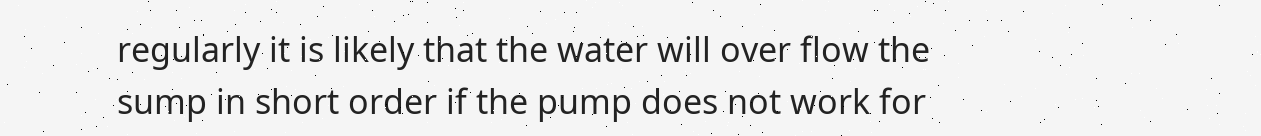regularly it is likely that the water will over flow the sump in short order if the pump does not work for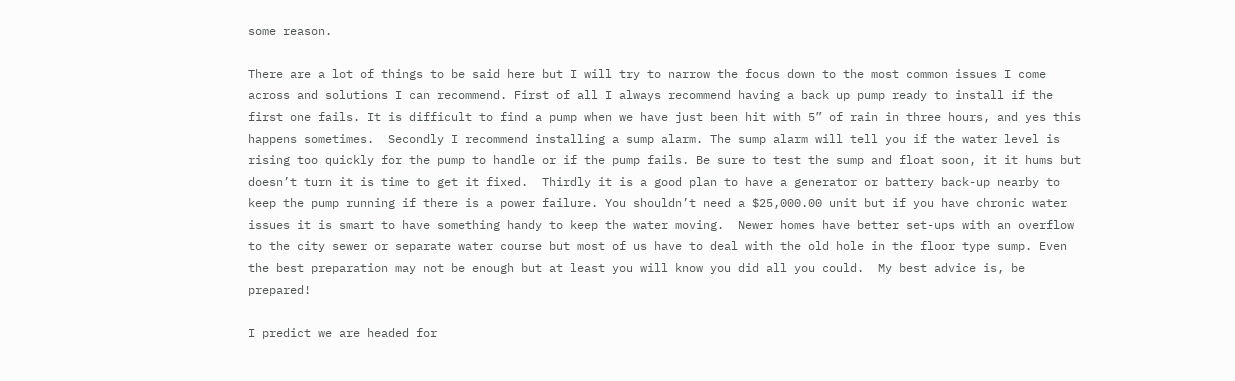some reason.

There are a lot of things to be said here but I will try to narrow the focus down to the most common issues I come across and solutions I can recommend. First of all I always recommend having a back up pump ready to install if the first one fails. It is difficult to find a pump when we have just been hit with 5” of rain in three hours, and yes this happens sometimes.  Secondly I recommend installing a sump alarm. The sump alarm will tell you if the water level is rising too quickly for the pump to handle or if the pump fails. Be sure to test the sump and float soon, it it hums but doesn’t turn it is time to get it fixed.  Thirdly it is a good plan to have a generator or battery back-up nearby to keep the pump running if there is a power failure. You shouldn’t need a $25,000.00 unit but if you have chronic water issues it is smart to have something handy to keep the water moving.  Newer homes have better set-ups with an overflow to the city sewer or separate water course but most of us have to deal with the old hole in the floor type sump. Even the best preparation may not be enough but at least you will know you did all you could.  My best advice is, be prepared!

I predict we are headed for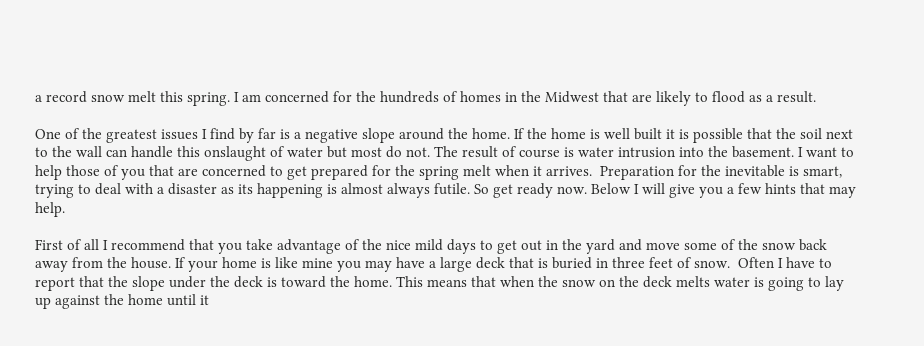a record snow melt this spring. I am concerned for the hundreds of homes in the Midwest that are likely to flood as a result.

One of the greatest issues I find by far is a negative slope around the home. If the home is well built it is possible that the soil next to the wall can handle this onslaught of water but most do not. The result of course is water intrusion into the basement. I want to help those of you that are concerned to get prepared for the spring melt when it arrives.  Preparation for the inevitable is smart, trying to deal with a disaster as its happening is almost always futile. So get ready now. Below I will give you a few hints that may help.

First of all I recommend that you take advantage of the nice mild days to get out in the yard and move some of the snow back away from the house. If your home is like mine you may have a large deck that is buried in three feet of snow.  Often I have to report that the slope under the deck is toward the home. This means that when the snow on the deck melts water is going to lay up against the home until it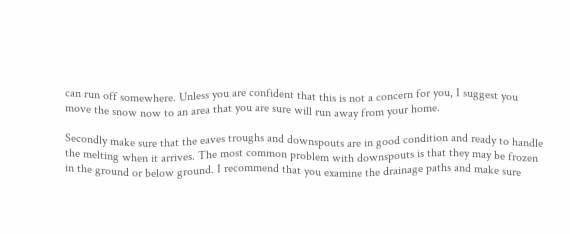can run off somewhere. Unless you are confident that this is not a concern for you, I suggest you move the snow now to an area that you are sure will run away from your home.

Secondly make sure that the eaves troughs and downspouts are in good condition and ready to handle the melting when it arrives. The most common problem with downspouts is that they may be frozen in the ground or below ground. I recommend that you examine the drainage paths and make sure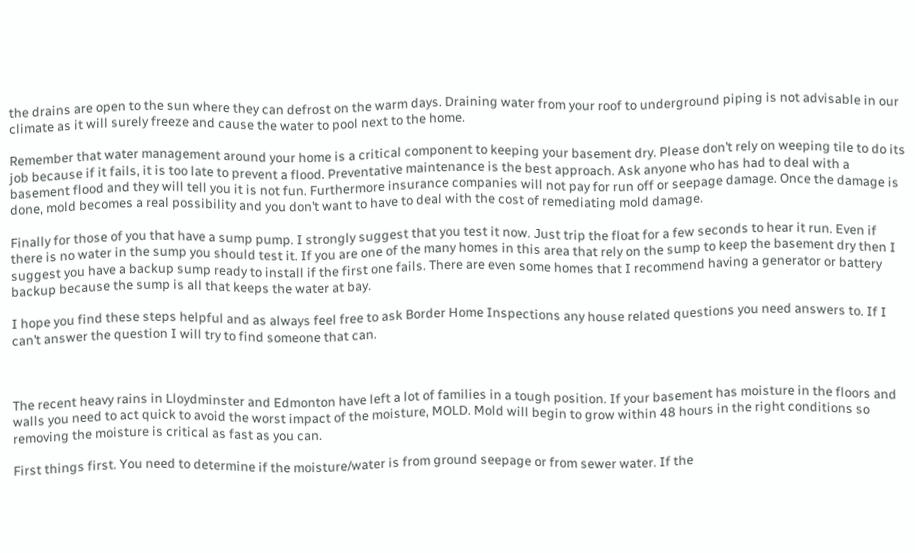the drains are open to the sun where they can defrost on the warm days. Draining water from your roof to underground piping is not advisable in our climate as it will surely freeze and cause the water to pool next to the home.

Remember that water management around your home is a critical component to keeping your basement dry. Please don’t rely on weeping tile to do its job because if it fails, it is too late to prevent a flood. Preventative maintenance is the best approach. Ask anyone who has had to deal with a basement flood and they will tell you it is not fun. Furthermore insurance companies will not pay for run off or seepage damage. Once the damage is done, mold becomes a real possibility and you don’t want to have to deal with the cost of remediating mold damage.

Finally for those of you that have a sump pump. I strongly suggest that you test it now. Just trip the float for a few seconds to hear it run. Even if there is no water in the sump you should test it. If you are one of the many homes in this area that rely on the sump to keep the basement dry then I suggest you have a backup sump ready to install if the first one fails. There are even some homes that I recommend having a generator or battery backup because the sump is all that keeps the water at bay.

I hope you find these steps helpful and as always feel free to ask Border Home Inspections any house related questions you need answers to. If I can’t answer the question I will try to find someone that can.



The recent heavy rains in Lloydminster and Edmonton have left a lot of families in a tough position. If your basement has moisture in the floors and walls you need to act quick to avoid the worst impact of the moisture, MOLD. Mold will begin to grow within 48 hours in the right conditions so removing the moisture is critical as fast as you can.

First things first. You need to determine if the moisture/water is from ground seepage or from sewer water. If the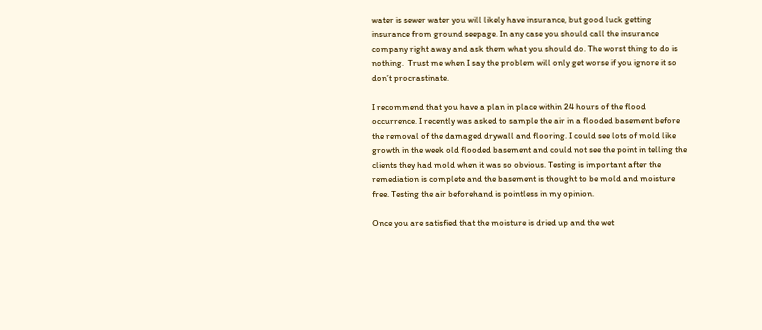water is sewer water you will likely have insurance, but good luck getting insurance from ground seepage. In any case you should call the insurance company right away and ask them what you should do. The worst thing to do is nothing.  Trust me when I say the problem will only get worse if you ignore it so don’t procrastinate.

I recommend that you have a plan in place within 24 hours of the flood occurrence. I recently was asked to sample the air in a flooded basement before the removal of the damaged drywall and flooring. I could see lots of mold like growth in the week old flooded basement and could not see the point in telling the clients they had mold when it was so obvious. Testing is important after the remediation is complete and the basement is thought to be mold and moisture free. Testing the air beforehand is pointless in my opinion.

Once you are satisfied that the moisture is dried up and the wet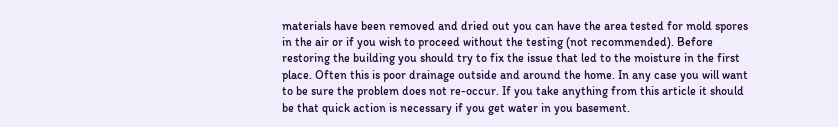materials have been removed and dried out you can have the area tested for mold spores in the air or if you wish to proceed without the testing (not recommended). Before restoring the building you should try to fix the issue that led to the moisture in the first place. Often this is poor drainage outside and around the home. In any case you will want to be sure the problem does not re-occur. If you take anything from this article it should be that quick action is necessary if you get water in you basement.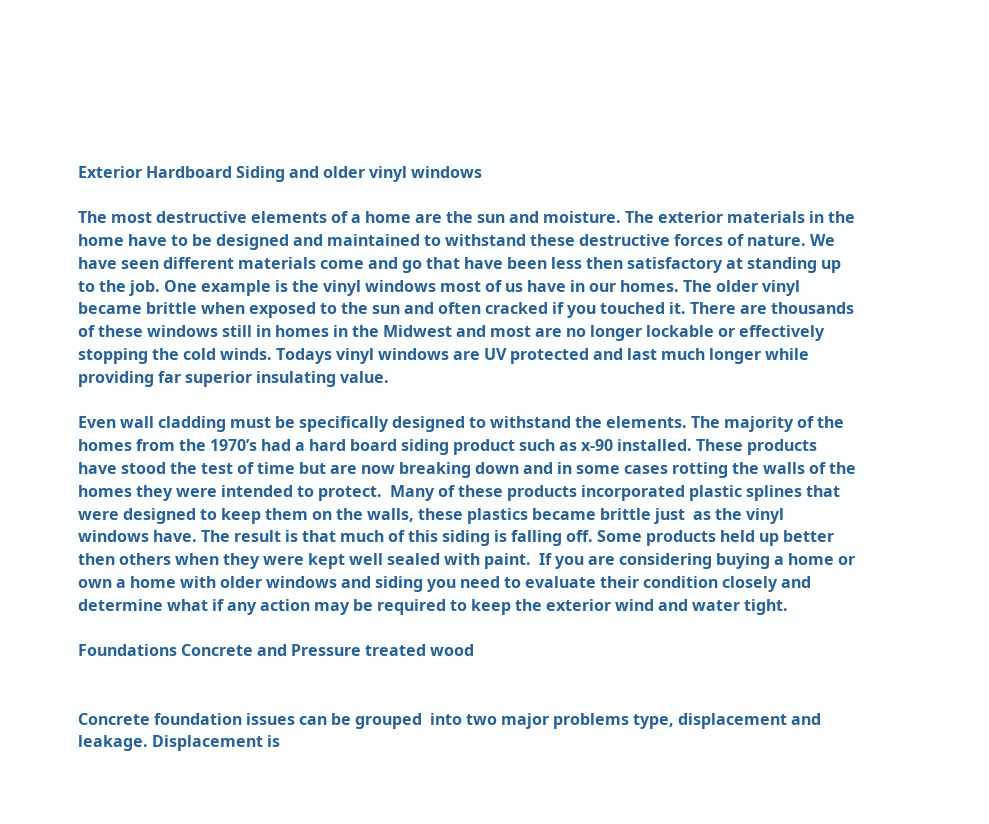Exterior Hardboard Siding and older vinyl windows

The most destructive elements of a home are the sun and moisture. The exterior materials in the home have to be designed and maintained to withstand these destructive forces of nature. We have seen different materials come and go that have been less then satisfactory at standing up to the job. One example is the vinyl windows most of us have in our homes. The older vinyl became brittle when exposed to the sun and often cracked if you touched it. There are thousands of these windows still in homes in the Midwest and most are no longer lockable or effectively stopping the cold winds. Todays vinyl windows are UV protected and last much longer while providing far superior insulating value.

Even wall cladding must be specifically designed to withstand the elements. The majority of the homes from the 1970’s had a hard board siding product such as x-90 installed. These products have stood the test of time but are now breaking down and in some cases rotting the walls of the homes they were intended to protect.  Many of these products incorporated plastic splines that were designed to keep them on the walls, these plastics became brittle just  as the vinyl windows have. The result is that much of this siding is falling off. Some products held up better then others when they were kept well sealed with paint.  If you are considering buying a home or own a home with older windows and siding you need to evaluate their condition closely and determine what if any action may be required to keep the exterior wind and water tight.

Foundations Concrete and Pressure treated wood


Concrete foundation issues can be grouped  into two major problems type, displacement and leakage. Displacement is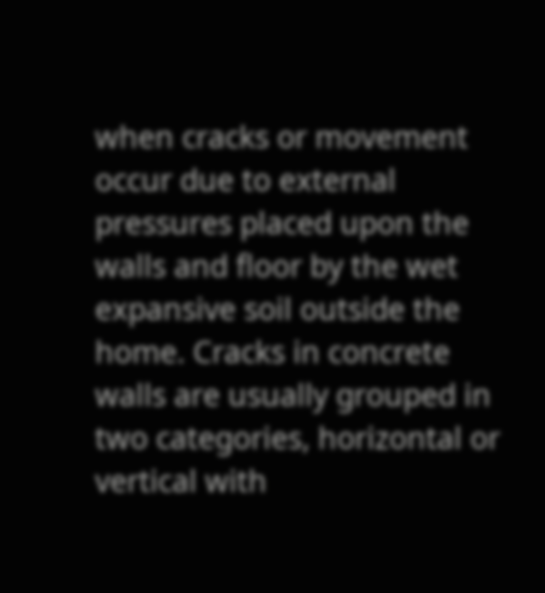when cracks or movement occur due to external pressures placed upon the walls and floor by the wet expansive soil outside the home. Cracks in concrete walls are usually grouped in two categories, horizontal or vertical with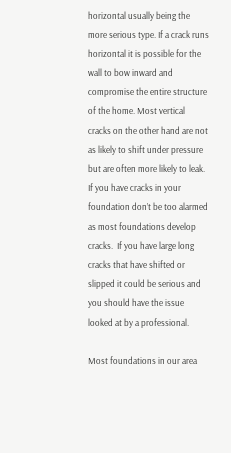horizontal usually being the more serious type. If a crack runs horizontal it is possible for the wall to bow inward and compromise the entire structure of the home. Most vertical cracks on the other hand are not as likely to shift under pressure but are often more likely to leak. If you have cracks in your foundation don’t be too alarmed as most foundations develop cracks.  If you have large long cracks that have shifted or slipped it could be serious and you should have the issue looked at by a professional.

Most foundations in our area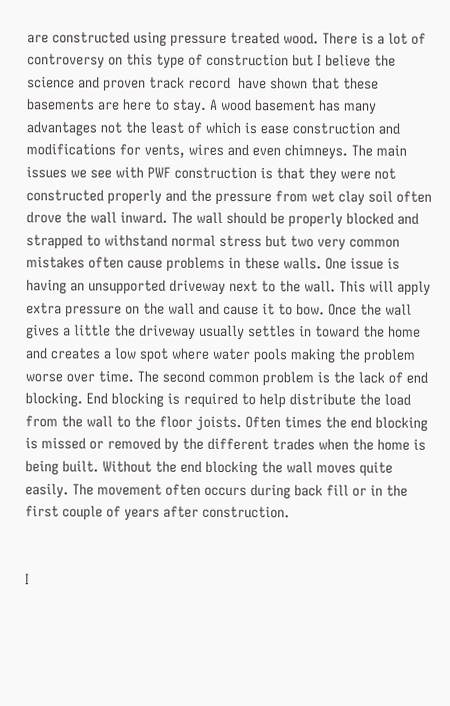are constructed using pressure treated wood. There is a lot of controversy on this type of construction but I believe the science and proven track record  have shown that these basements are here to stay. A wood basement has many advantages not the least of which is ease construction and modifications for vents, wires and even chimneys. The main issues we see with PWF construction is that they were not constructed properly and the pressure from wet clay soil often drove the wall inward. The wall should be properly blocked and strapped to withstand normal stress but two very common mistakes often cause problems in these walls. One issue is having an unsupported driveway next to the wall. This will apply extra pressure on the wall and cause it to bow. Once the wall gives a little the driveway usually settles in toward the home and creates a low spot where water pools making the problem worse over time. The second common problem is the lack of end blocking. End blocking is required to help distribute the load from the wall to the floor joists. Often times the end blocking is missed or removed by the different trades when the home is being built. Without the end blocking the wall moves quite easily. The movement often occurs during back fill or in the first couple of years after construction.


I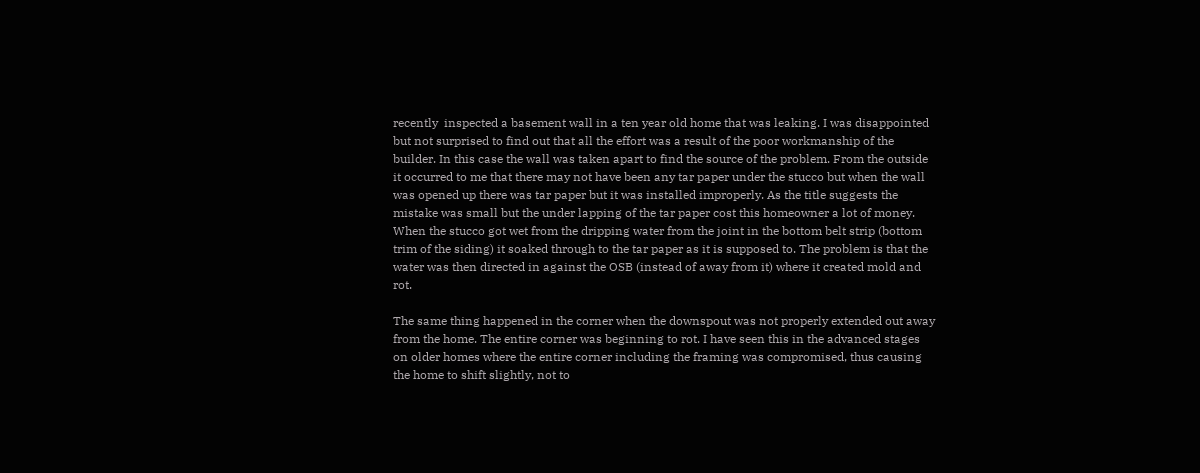recently  inspected a basement wall in a ten year old home that was leaking. I was disappointed but not surprised to find out that all the effort was a result of the poor workmanship of the builder. In this case the wall was taken apart to find the source of the problem. From the outside it occurred to me that there may not have been any tar paper under the stucco but when the wall was opened up there was tar paper but it was installed improperly. As the title suggests the mistake was small but the under lapping of the tar paper cost this homeowner a lot of money. When the stucco got wet from the dripping water from the joint in the bottom belt strip (bottom trim of the siding) it soaked through to the tar paper as it is supposed to. The problem is that the water was then directed in against the OSB (instead of away from it) where it created mold and rot.

The same thing happened in the corner when the downspout was not properly extended out away from the home. The entire corner was beginning to rot. I have seen this in the advanced stages on older homes where the entire corner including the framing was compromised, thus causing the home to shift slightly, not to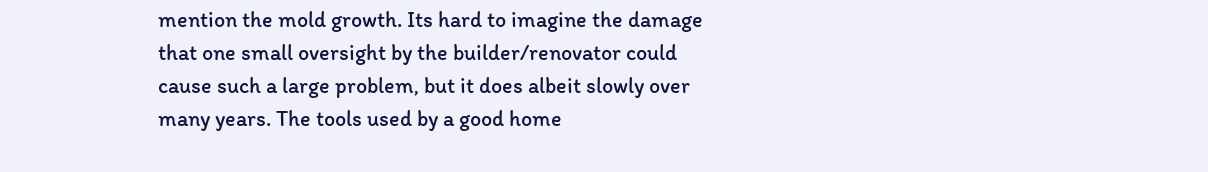mention the mold growth. Its hard to imagine the damage that one small oversight by the builder/renovator could cause such a large problem, but it does albeit slowly over many years. The tools used by a good home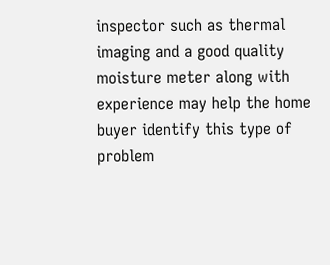inspector such as thermal imaging and a good quality moisture meter along with experience may help the home buyer identify this type of problem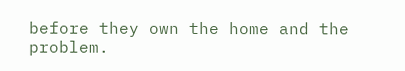before they own the home and the problem.